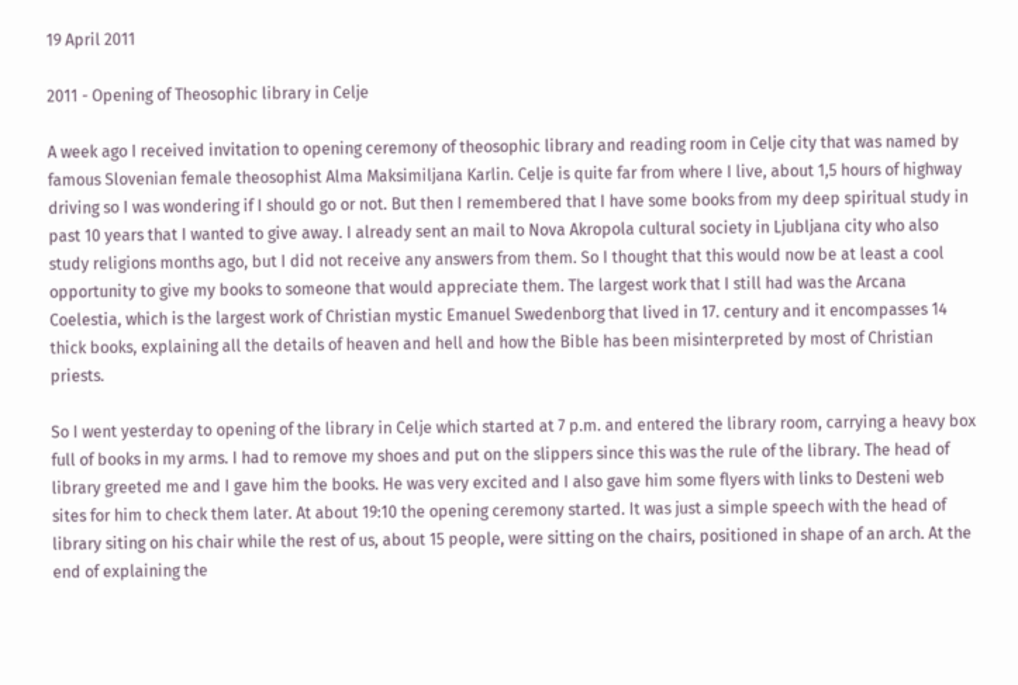19 April 2011

2011 - Opening of Theosophic library in Celje

A week ago I received invitation to opening ceremony of theosophic library and reading room in Celje city that was named by famous Slovenian female theosophist Alma Maksimiljana Karlin. Celje is quite far from where I live, about 1,5 hours of highway driving so I was wondering if I should go or not. But then I remembered that I have some books from my deep spiritual study in past 10 years that I wanted to give away. I already sent an mail to Nova Akropola cultural society in Ljubljana city who also study religions months ago, but I did not receive any answers from them. So I thought that this would now be at least a cool opportunity to give my books to someone that would appreciate them. The largest work that I still had was the Arcana Coelestia, which is the largest work of Christian mystic Emanuel Swedenborg that lived in 17. century and it encompasses 14 thick books, explaining all the details of heaven and hell and how the Bible has been misinterpreted by most of Christian priests.

So I went yesterday to opening of the library in Celje which started at 7 p.m. and entered the library room, carrying a heavy box full of books in my arms. I had to remove my shoes and put on the slippers since this was the rule of the library. The head of library greeted me and I gave him the books. He was very excited and I also gave him some flyers with links to Desteni web sites for him to check them later. At about 19:10 the opening ceremony started. It was just a simple speech with the head of library siting on his chair while the rest of us, about 15 people, were sitting on the chairs, positioned in shape of an arch. At the end of explaining the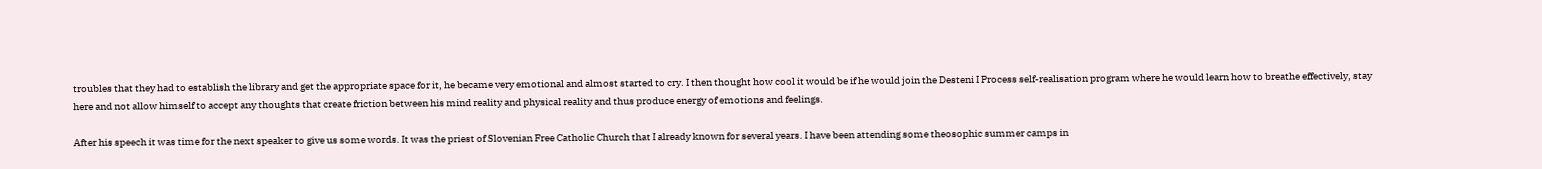troubles that they had to establish the library and get the appropriate space for it, he became very emotional and almost started to cry. I then thought how cool it would be if he would join the Desteni I Process self-realisation program where he would learn how to breathe effectively, stay here and not allow himself to accept any thoughts that create friction between his mind reality and physical reality and thus produce energy of emotions and feelings.

After his speech it was time for the next speaker to give us some words. It was the priest of Slovenian Free Catholic Church that I already known for several years. I have been attending some theosophic summer camps in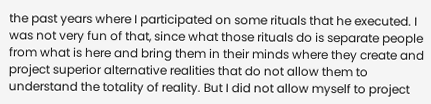the past years where I participated on some rituals that he executed. I was not very fun of that, since what those rituals do is separate people from what is here and bring them in their minds where they create and project superior alternative realities that do not allow them to understand the totality of reality. But I did not allow myself to project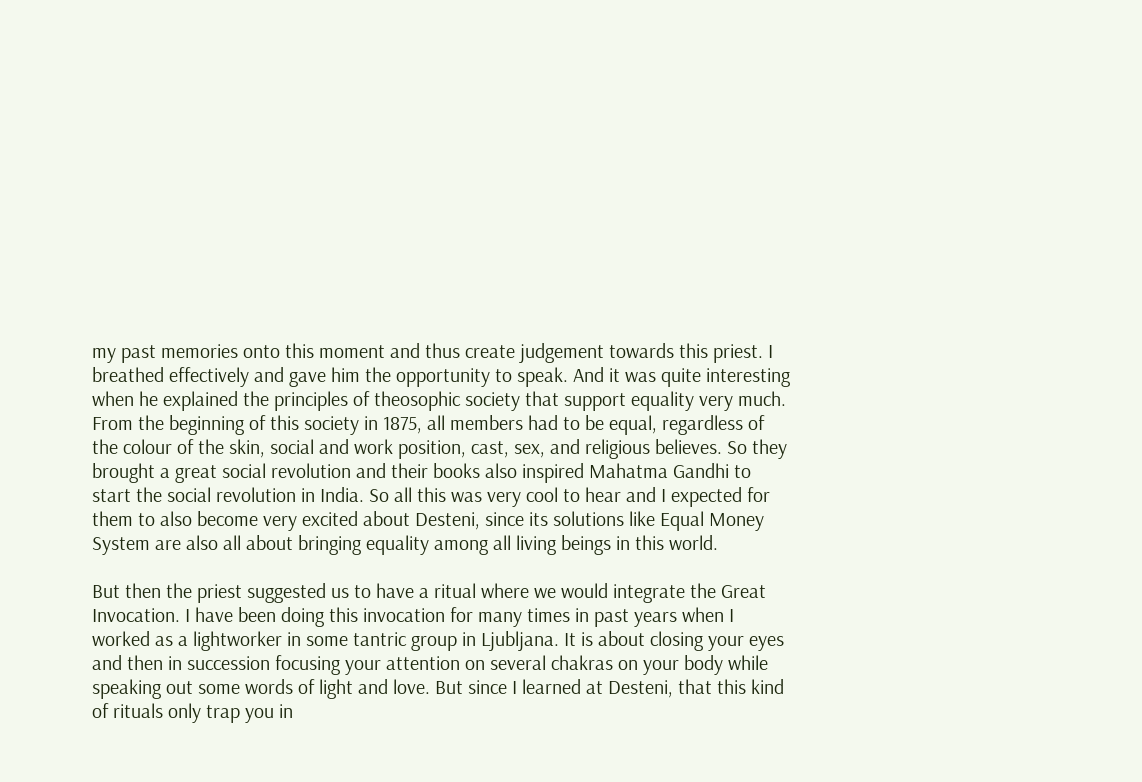my past memories onto this moment and thus create judgement towards this priest. I breathed effectively and gave him the opportunity to speak. And it was quite interesting when he explained the principles of theosophic society that support equality very much. From the beginning of this society in 1875, all members had to be equal, regardless of the colour of the skin, social and work position, cast, sex, and religious believes. So they brought a great social revolution and their books also inspired Mahatma Gandhi to start the social revolution in India. So all this was very cool to hear and I expected for them to also become very excited about Desteni, since its solutions like Equal Money System are also all about bringing equality among all living beings in this world.

But then the priest suggested us to have a ritual where we would integrate the Great Invocation. I have been doing this invocation for many times in past years when I worked as a lightworker in some tantric group in Ljubljana. It is about closing your eyes and then in succession focusing your attention on several chakras on your body while speaking out some words of light and love. But since I learned at Desteni, that this kind of rituals only trap you in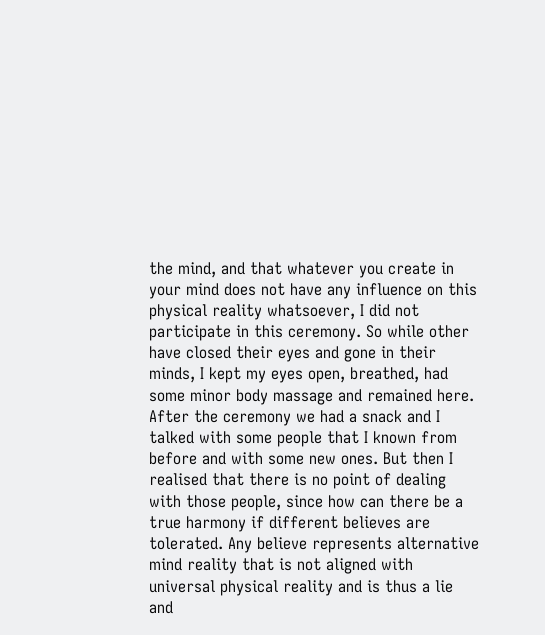the mind, and that whatever you create in your mind does not have any influence on this physical reality whatsoever, I did not participate in this ceremony. So while other have closed their eyes and gone in their minds, I kept my eyes open, breathed, had some minor body massage and remained here. After the ceremony we had a snack and I talked with some people that I known from before and with some new ones. But then I realised that there is no point of dealing with those people, since how can there be a true harmony if different believes are tolerated. Any believe represents alternative mind reality that is not aligned with universal physical reality and is thus a lie and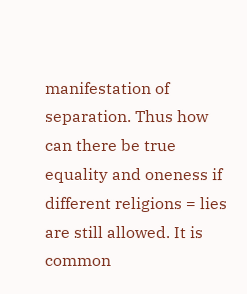manifestation of separation. Thus how can there be true equality and oneness if different religions = lies are still allowed. It is common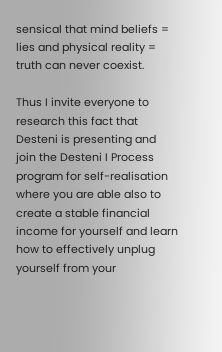sensical that mind beliefs = lies and physical reality = truth can never coexist.

Thus I invite everyone to research this fact that Desteni is presenting and join the Desteni I Process program for self-realisation where you are able also to create a stable financial income for yourself and learn how to effectively unplug yourself from your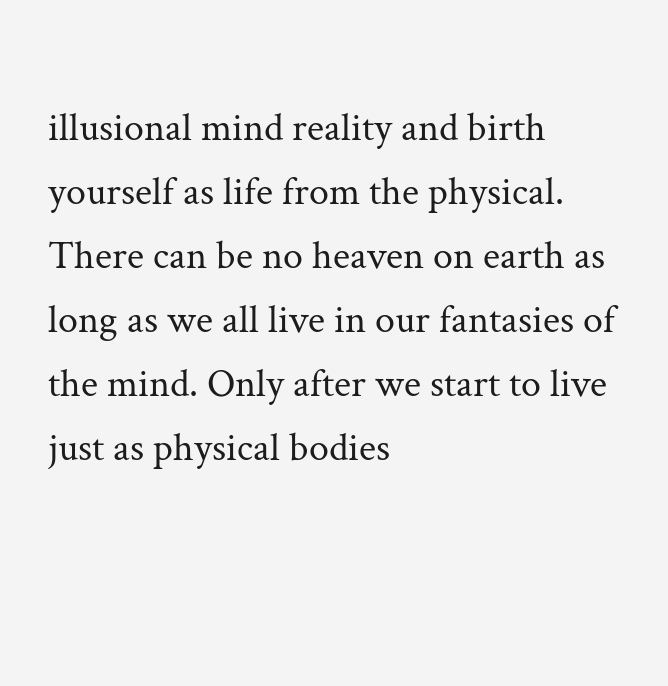illusional mind reality and birth yourself as life from the physical. There can be no heaven on earth as long as we all live in our fantasies of the mind. Only after we start to live just as physical bodies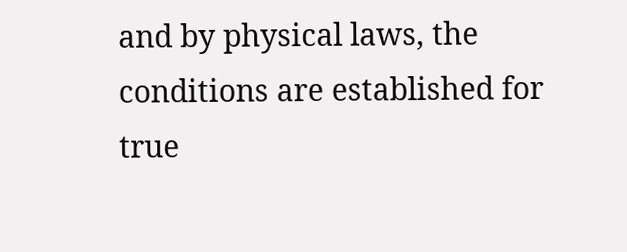and by physical laws, the conditions are established for true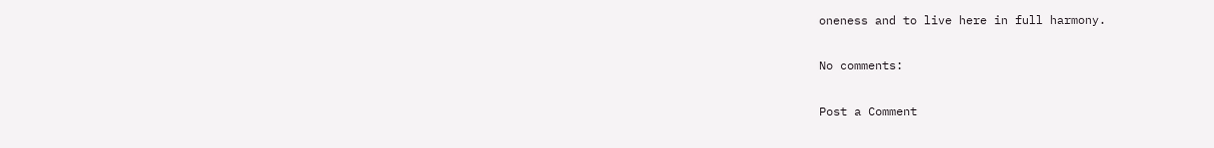oneness and to live here in full harmony.

No comments:

Post a Comment